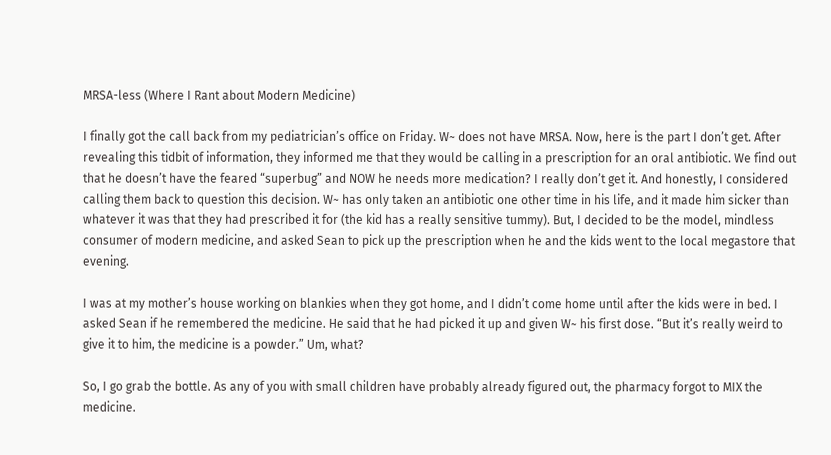MRSA-less (Where I Rant about Modern Medicine)

I finally got the call back from my pediatrician’s office on Friday. W~ does not have MRSA. Now, here is the part I don’t get. After revealing this tidbit of information, they informed me that they would be calling in a prescription for an oral antibiotic. We find out that he doesn’t have the feared “superbug” and NOW he needs more medication? I really don’t get it. And honestly, I considered calling them back to question this decision. W~ has only taken an antibiotic one other time in his life, and it made him sicker than whatever it was that they had prescribed it for (the kid has a really sensitive tummy). But, I decided to be the model, mindless consumer of modern medicine, and asked Sean to pick up the prescription when he and the kids went to the local megastore that evening.

I was at my mother’s house working on blankies when they got home, and I didn’t come home until after the kids were in bed. I asked Sean if he remembered the medicine. He said that he had picked it up and given W~ his first dose. “But it’s really weird to give it to him, the medicine is a powder.” Um, what?

So, I go grab the bottle. As any of you with small children have probably already figured out, the pharmacy forgot to MIX the medicine.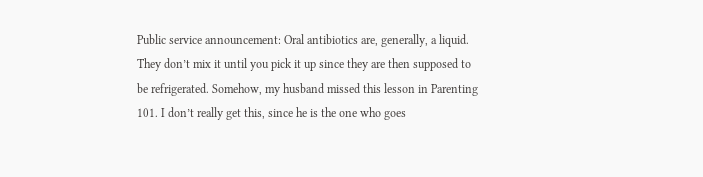Public service announcement: Oral antibiotics are, generally, a liquid. They don’t mix it until you pick it up since they are then supposed to be refrigerated. Somehow, my husband missed this lesson in Parenting 101. I don’t really get this, since he is the one who goes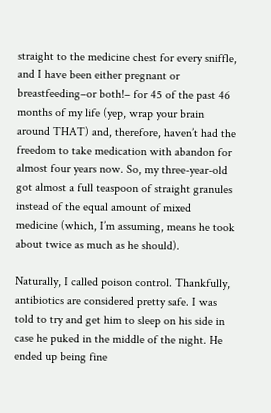straight to the medicine chest for every sniffle, and I have been either pregnant or breastfeeding–or both!– for 45 of the past 46 months of my life (yep, wrap your brain around THAT) and, therefore, haven’t had the freedom to take medication with abandon for almost four years now. So, my three-year-old got almost a full teaspoon of straight granules instead of the equal amount of mixed medicine (which, I’m assuming, means he took about twice as much as he should).

Naturally, I called poison control. Thankfully, antibiotics are considered pretty safe. I was told to try and get him to sleep on his side in case he puked in the middle of the night. He ended up being fine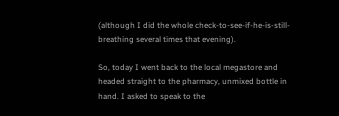(although I did the whole check-to-see-if-he-is-still-breathing several times that evening).

So, today I went back to the local megastore and headed straight to the pharmacy, unmixed bottle in hand. I asked to speak to the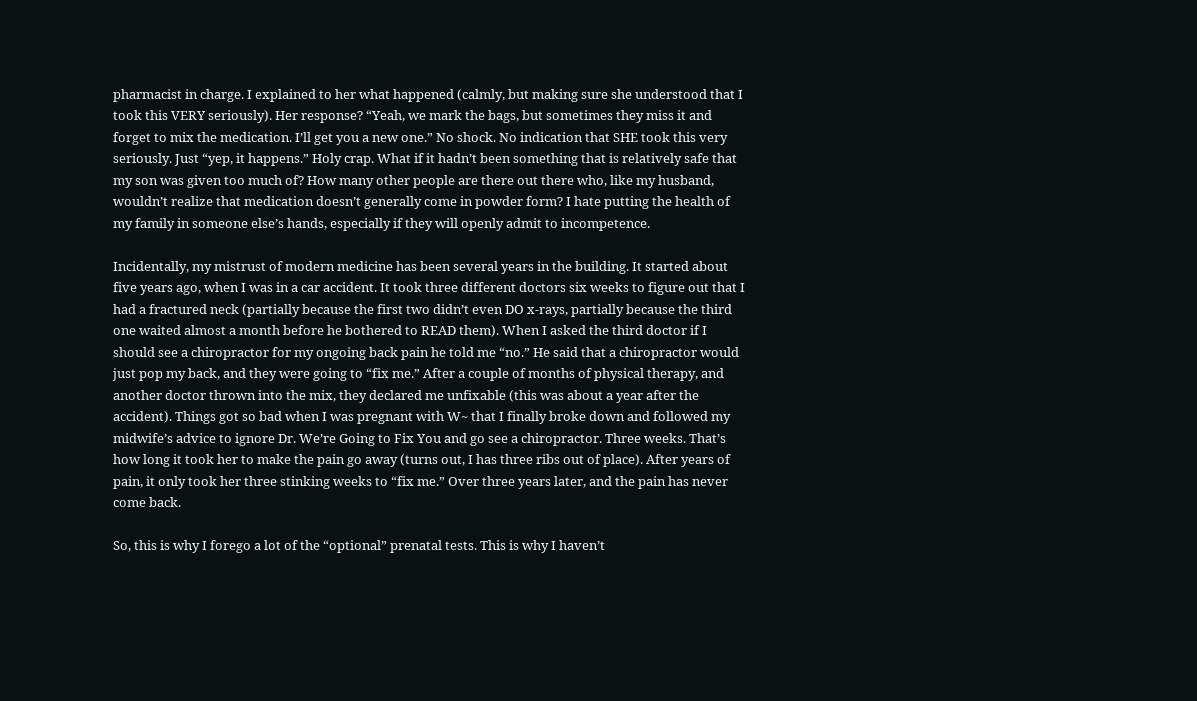pharmacist in charge. I explained to her what happened (calmly, but making sure she understood that I took this VERY seriously). Her response? “Yeah, we mark the bags, but sometimes they miss it and forget to mix the medication. I’ll get you a new one.” No shock. No indication that SHE took this very seriously. Just “yep, it happens.” Holy crap. What if it hadn’t been something that is relatively safe that my son was given too much of? How many other people are there out there who, like my husband, wouldn’t realize that medication doesn’t generally come in powder form? I hate putting the health of my family in someone else’s hands, especially if they will openly admit to incompetence.

Incidentally, my mistrust of modern medicine has been several years in the building. It started about five years ago, when I was in a car accident. It took three different doctors six weeks to figure out that I had a fractured neck (partially because the first two didn’t even DO x-rays, partially because the third one waited almost a month before he bothered to READ them). When I asked the third doctor if I should see a chiropractor for my ongoing back pain he told me “no.” He said that a chiropractor would just pop my back, and they were going to “fix me.” After a couple of months of physical therapy, and another doctor thrown into the mix, they declared me unfixable (this was about a year after the accident). Things got so bad when I was pregnant with W~ that I finally broke down and followed my midwife’s advice to ignore Dr. We’re Going to Fix You and go see a chiropractor. Three weeks. That’s how long it took her to make the pain go away (turns out, I has three ribs out of place). After years of pain, it only took her three stinking weeks to “fix me.” Over three years later, and the pain has never come back.

So, this is why I forego a lot of the “optional” prenatal tests. This is why I haven’t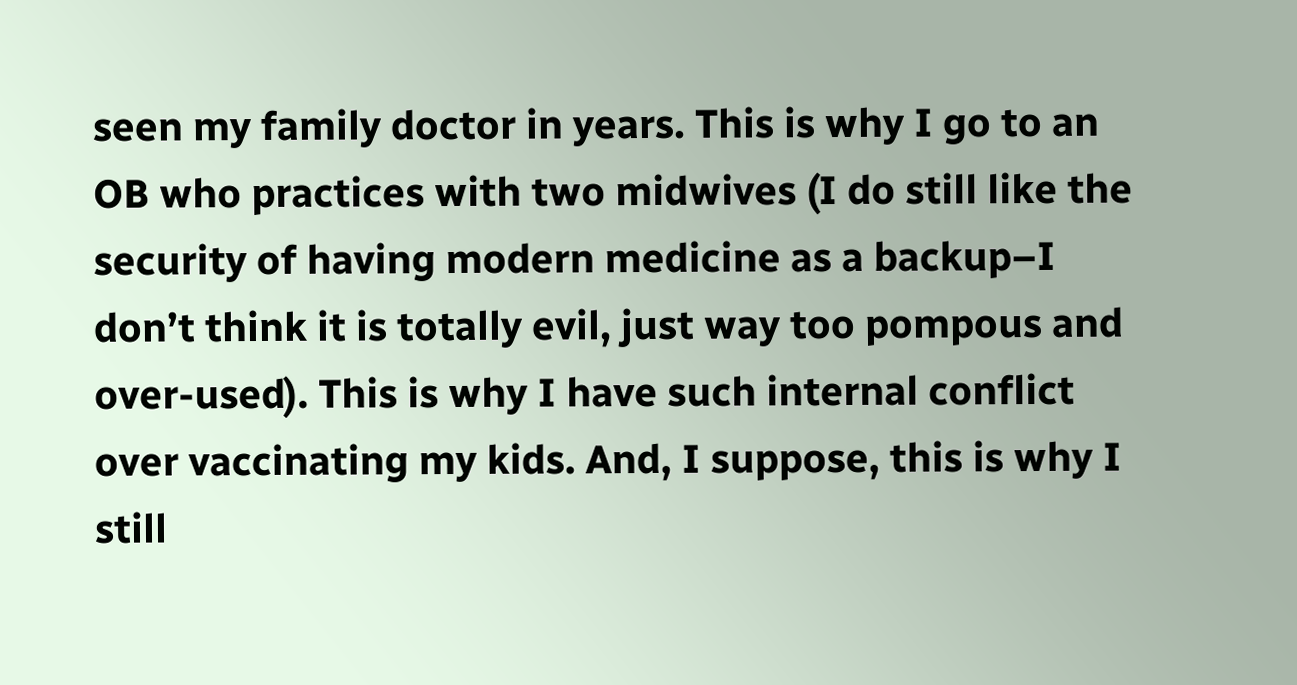seen my family doctor in years. This is why I go to an OB who practices with two midwives (I do still like the security of having modern medicine as a backup–I don’t think it is totally evil, just way too pompous and over-used). This is why I have such internal conflict over vaccinating my kids. And, I suppose, this is why I still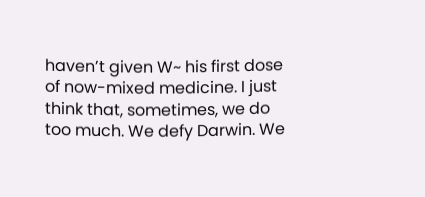haven’t given W~ his first dose of now-mixed medicine. I just think that, sometimes, we do too much. We defy Darwin. We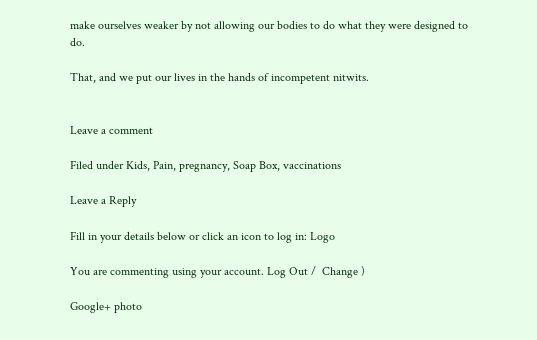make ourselves weaker by not allowing our bodies to do what they were designed to do.

That, and we put our lives in the hands of incompetent nitwits.


Leave a comment

Filed under Kids, Pain, pregnancy, Soap Box, vaccinations

Leave a Reply

Fill in your details below or click an icon to log in: Logo

You are commenting using your account. Log Out /  Change )

Google+ photo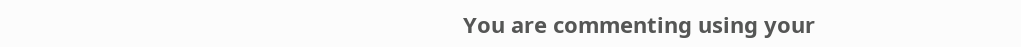You are commenting using your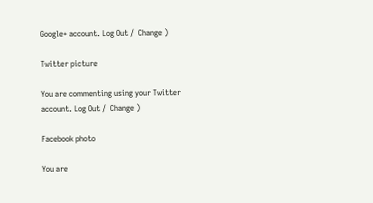Google+ account. Log Out /  Change )

Twitter picture

You are commenting using your Twitter account. Log Out /  Change )

Facebook photo

You are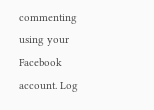commenting using your Facebook account. Log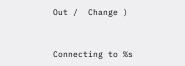Out /  Change )


Connecting to %s